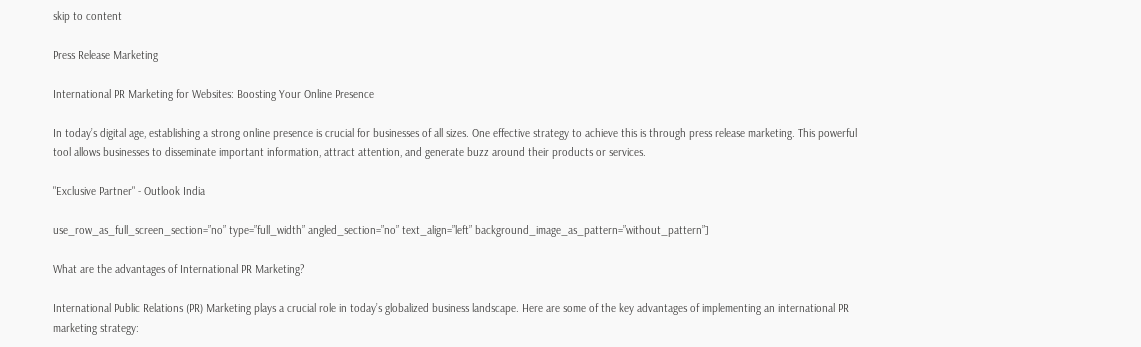skip to content

Press Release Marketing

International PR Marketing for Websites: Boosting Your Online Presence

In today’s digital age, establishing a strong online presence is crucial for businesses of all sizes. One effective strategy to achieve this is through press release marketing. This powerful tool allows businesses to disseminate important information, attract attention, and generate buzz around their products or services.

"Exclusive Partner" - Outlook India

use_row_as_full_screen_section=”no” type=”full_width” angled_section=”no” text_align=”left” background_image_as_pattern=”without_pattern”]

What are the advantages of International PR Marketing?

International Public Relations (PR) Marketing plays a crucial role in today’s globalized business landscape. Here are some of the key advantages of implementing an international PR marketing strategy: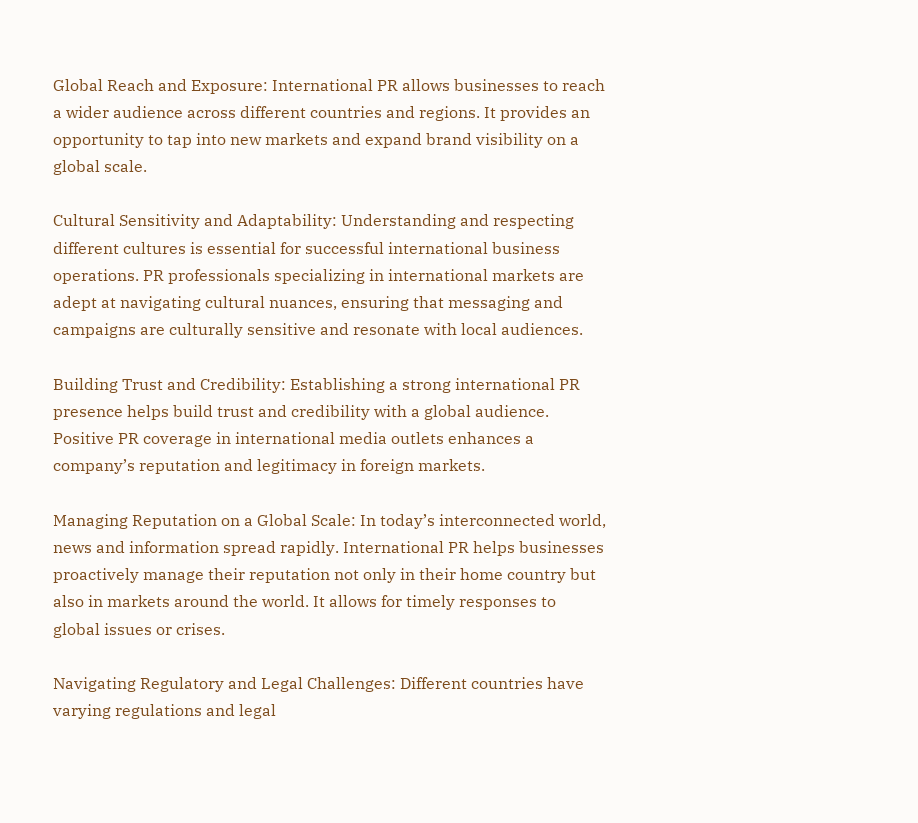Global Reach and Exposure: International PR allows businesses to reach a wider audience across different countries and regions. It provides an opportunity to tap into new markets and expand brand visibility on a global scale.

Cultural Sensitivity and Adaptability: Understanding and respecting different cultures is essential for successful international business operations. PR professionals specializing in international markets are adept at navigating cultural nuances, ensuring that messaging and campaigns are culturally sensitive and resonate with local audiences.

Building Trust and Credibility: Establishing a strong international PR presence helps build trust and credibility with a global audience. Positive PR coverage in international media outlets enhances a company’s reputation and legitimacy in foreign markets.

Managing Reputation on a Global Scale: In today’s interconnected world, news and information spread rapidly. International PR helps businesses proactively manage their reputation not only in their home country but also in markets around the world. It allows for timely responses to global issues or crises.

Navigating Regulatory and Legal Challenges: Different countries have varying regulations and legal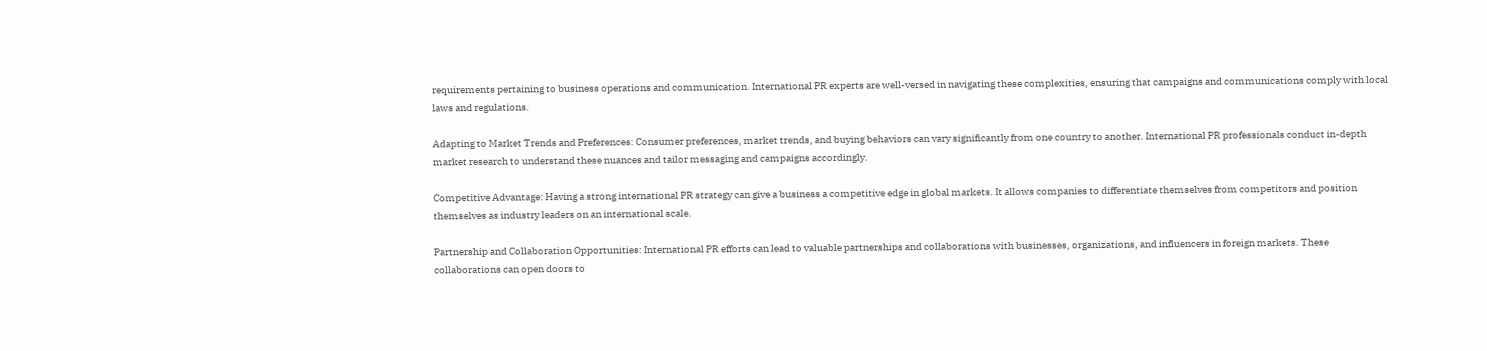requirements pertaining to business operations and communication. International PR experts are well-versed in navigating these complexities, ensuring that campaigns and communications comply with local laws and regulations.

Adapting to Market Trends and Preferences: Consumer preferences, market trends, and buying behaviors can vary significantly from one country to another. International PR professionals conduct in-depth market research to understand these nuances and tailor messaging and campaigns accordingly.

Competitive Advantage: Having a strong international PR strategy can give a business a competitive edge in global markets. It allows companies to differentiate themselves from competitors and position themselves as industry leaders on an international scale.

Partnership and Collaboration Opportunities: International PR efforts can lead to valuable partnerships and collaborations with businesses, organizations, and influencers in foreign markets. These collaborations can open doors to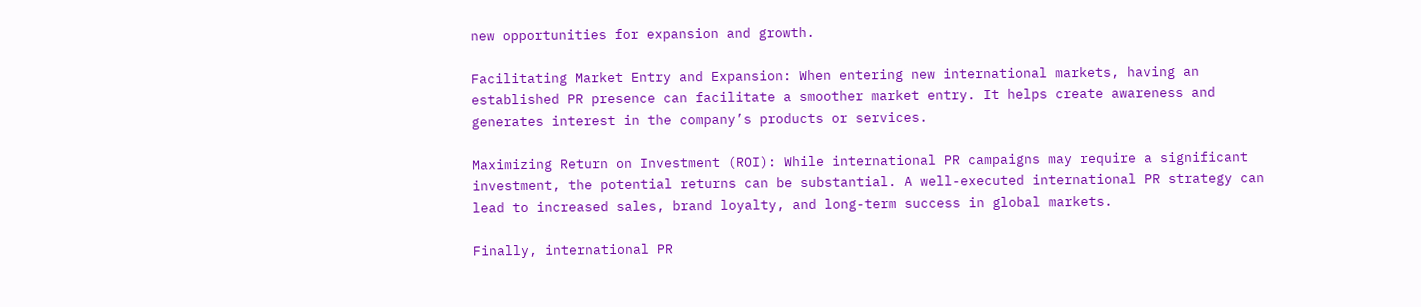new opportunities for expansion and growth.

Facilitating Market Entry and Expansion: When entering new international markets, having an established PR presence can facilitate a smoother market entry. It helps create awareness and generates interest in the company’s products or services.

Maximizing Return on Investment (ROI): While international PR campaigns may require a significant investment, the potential returns can be substantial. A well-executed international PR strategy can lead to increased sales, brand loyalty, and long-term success in global markets.

Finally, international PR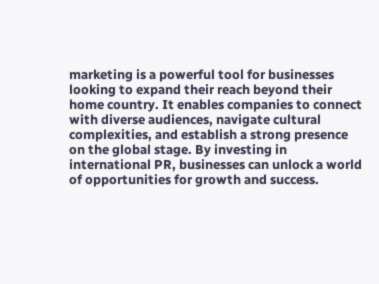marketing is a powerful tool for businesses looking to expand their reach beyond their home country. It enables companies to connect with diverse audiences, navigate cultural complexities, and establish a strong presence on the global stage. By investing in international PR, businesses can unlock a world of opportunities for growth and success.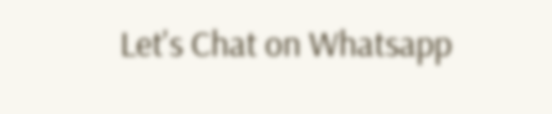Let's Chat on Whatsapp